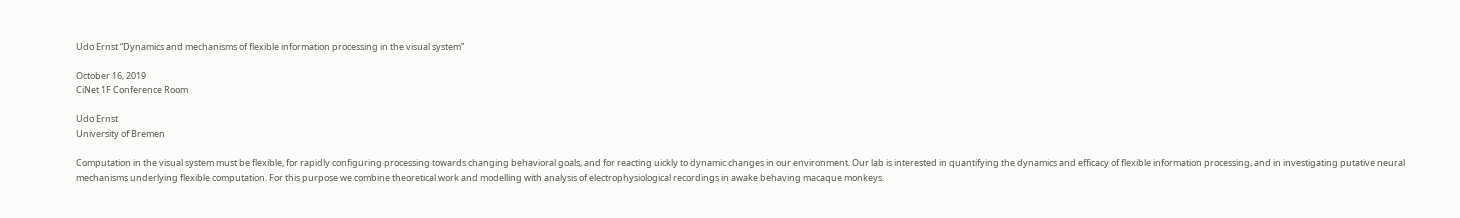Udo Ernst “Dynamics and mechanisms of flexible information processing in the visual system”

October 16, 2019
CiNet 1F Conference Room

Udo Ernst
University of Bremen

Computation in the visual system must be flexible, for rapidly configuring processing towards changing behavioral goals, and for reacting uickly to dynamic changes in our environment. Our lab is interested in quantifying the dynamics and efficacy of flexible information processing, and in investigating putative neural mechanisms underlying flexible computation. For this purpose we combine theoretical work and modelling with analysis of electrophysiological recordings in awake behaving macaque monkeys.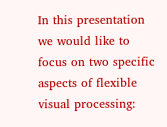In this presentation we would like to focus on two specific aspects of flexible visual processing: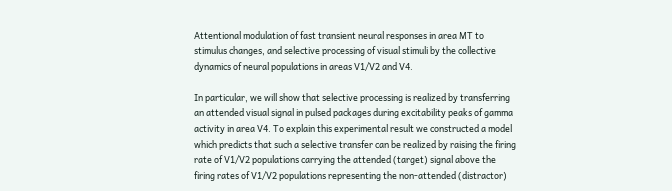Attentional modulation of fast transient neural responses in area MT to stimulus changes, and selective processing of visual stimuli by the collective dynamics of neural populations in areas V1/V2 and V4.

In particular, we will show that selective processing is realized by transferring an attended visual signal in pulsed packages during excitability peaks of gamma activity in area V4. To explain this experimental result we constructed a model which predicts that such a selective transfer can be realized by raising the firing rate of V1/V2 populations carrying the attended (target) signal above the firing rates of V1/V2 populations representing the non-attended (distractor)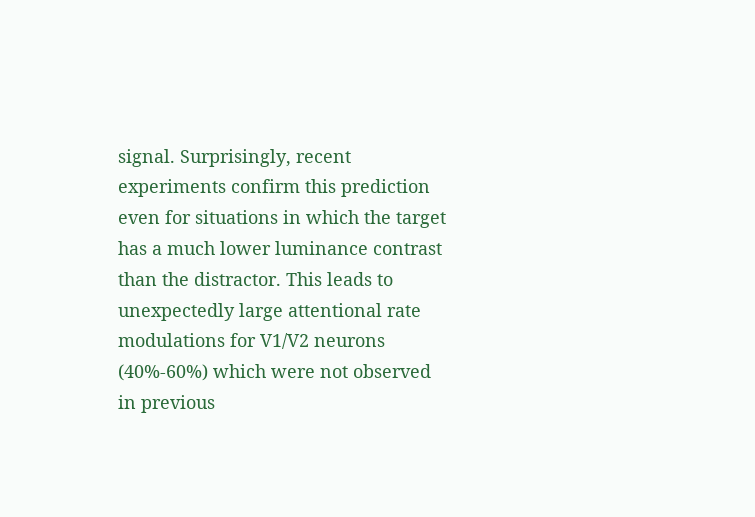signal. Surprisingly, recent experiments confirm this prediction even for situations in which the target has a much lower luminance contrast than the distractor. This leads to unexpectedly large attentional rate modulations for V1/V2 neurons (40%-60%) which were not observed in previous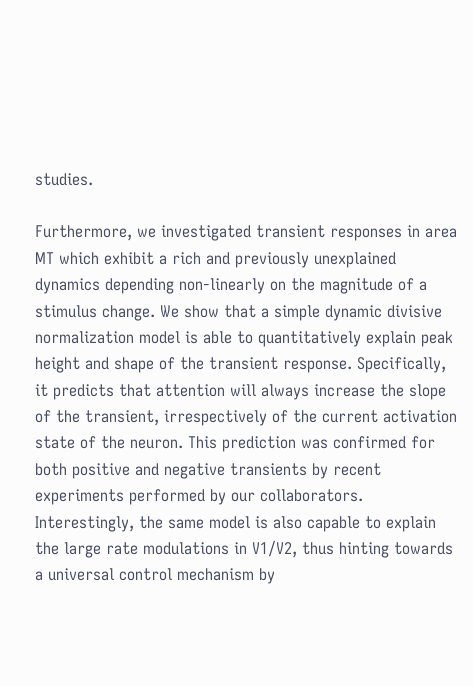studies.

Furthermore, we investigated transient responses in area MT which exhibit a rich and previously unexplained dynamics depending non-linearly on the magnitude of a stimulus change. We show that a simple dynamic divisive normalization model is able to quantitatively explain peak height and shape of the transient response. Specifically, it predicts that attention will always increase the slope of the transient, irrespectively of the current activation state of the neuron. This prediction was confirmed for both positive and negative transients by recent experiments performed by our collaborators. Interestingly, the same model is also capable to explain the large rate modulations in V1/V2, thus hinting towards a universal control mechanism by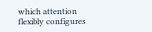which attention flexibly configures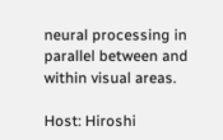neural processing in parallel between and within visual areas.

Host: Hiroshi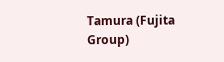Tamura (Fujita Group)